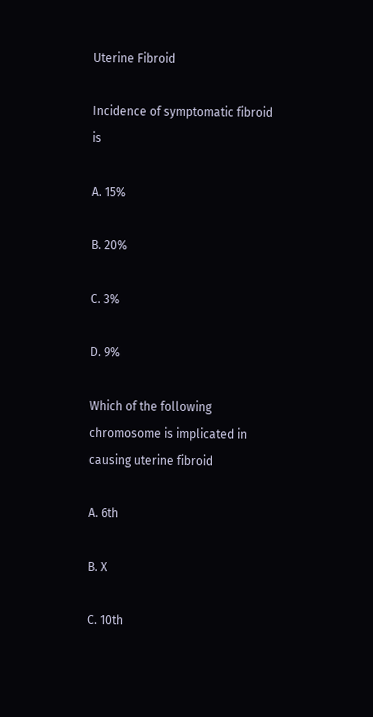Uterine Fibroid

Incidence of symptomatic fibroid is

A. 15%

B. 20%

C. 3%

D. 9%

Which of the following chromosome is implicated in causing uterine fibroid

A. 6th

B. X

C. 10th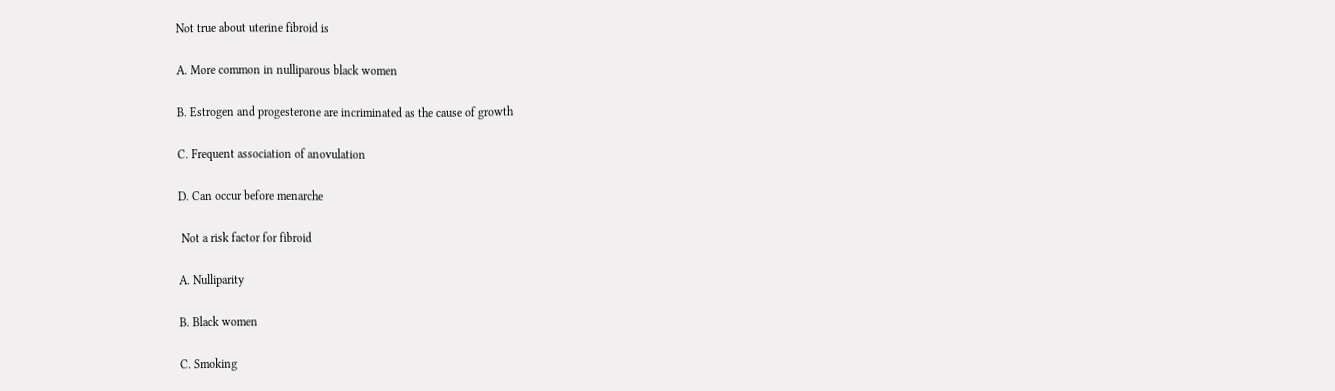Not true about uterine fibroid is

A. More common in nulliparous black women

B. Estrogen and progesterone are incriminated as the cause of growth

C. Frequent association of anovulation

D. Can occur before menarche

 Not a risk factor for fibroid

A. Nulliparity

B. Black women

C. Smoking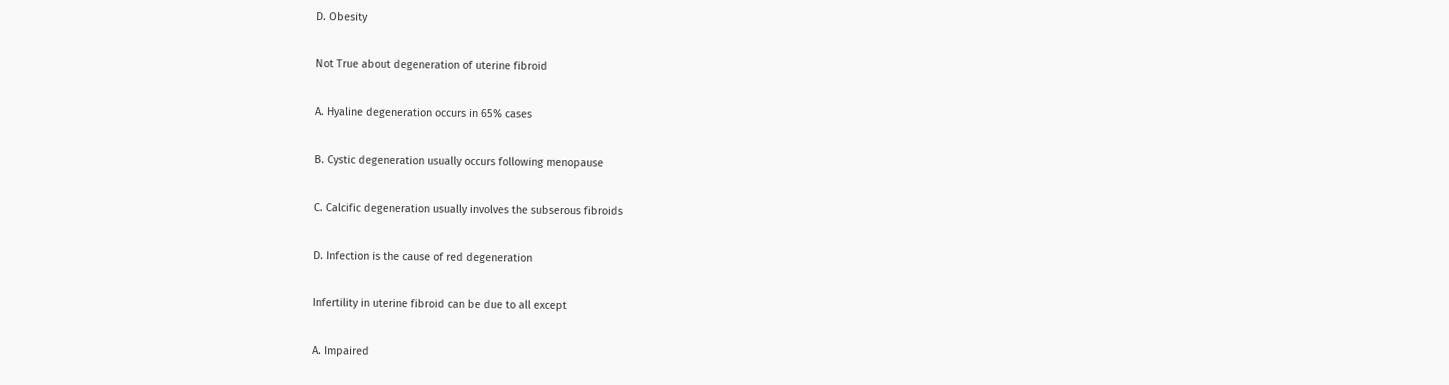D. Obesity

Not True about degeneration of uterine fibroid

A. Hyaline degeneration occurs in 65% cases

B. Cystic degeneration usually occurs following menopause

C. Calcific degeneration usually involves the subserous fibroids

D. Infection is the cause of red degeneration

Infertility in uterine fibroid can be due to all except

A. Impaired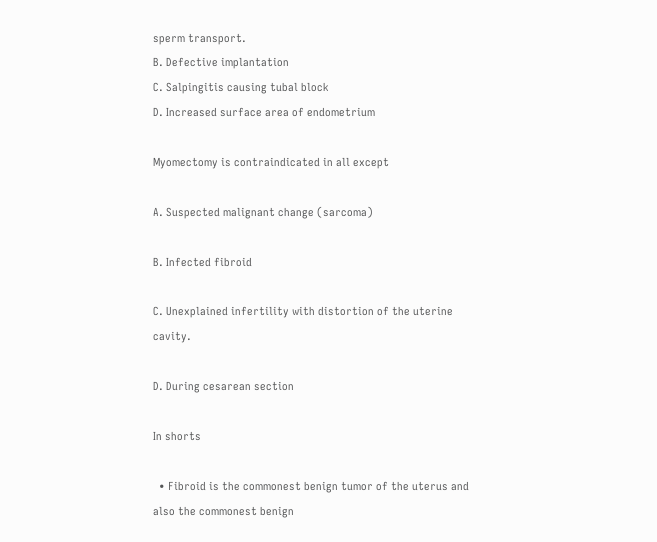sperm transport.
B. Defective implantation
C. Salpingitis causing tubal block
D. Increased surface area of endometrium

Myomectomy is contraindicated in all except

A. Suspected malignant change (sarcoma)

B. Infected fibroid

C. Unexplained infertility with distortion of the uterine cavity.

D. During cesarean section

In shorts

  • Fibroid is the commonest benign tumor of the uterus and also the commonest benign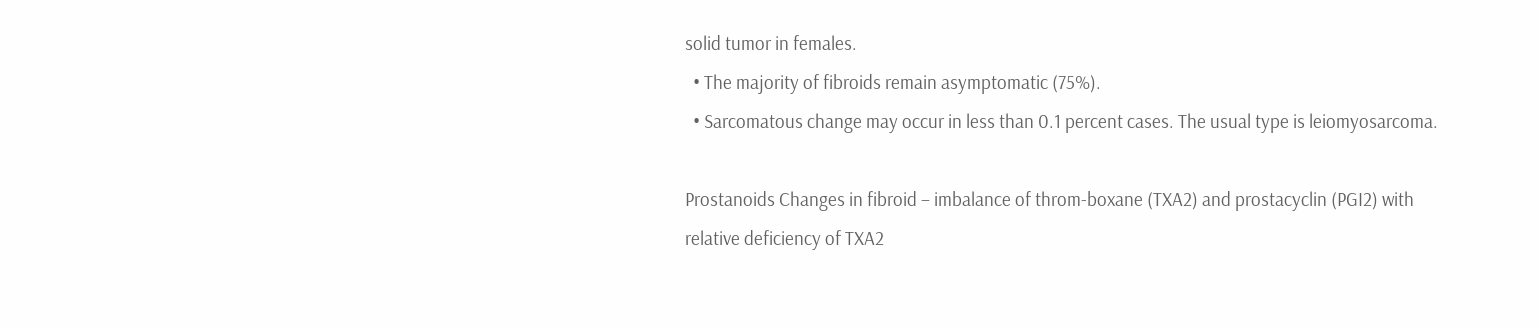solid tumor in females.
  • The majority of fibroids remain asymptomatic (75%).
  • Sarcomatous change may occur in less than 0.1 percent cases. The usual type is leiomyosarcoma.

Prostanoids Changes in fibroid – imbalance of throm-boxane (TXA2) and prostacyclin (PGI2) with relative deficiency of TXA2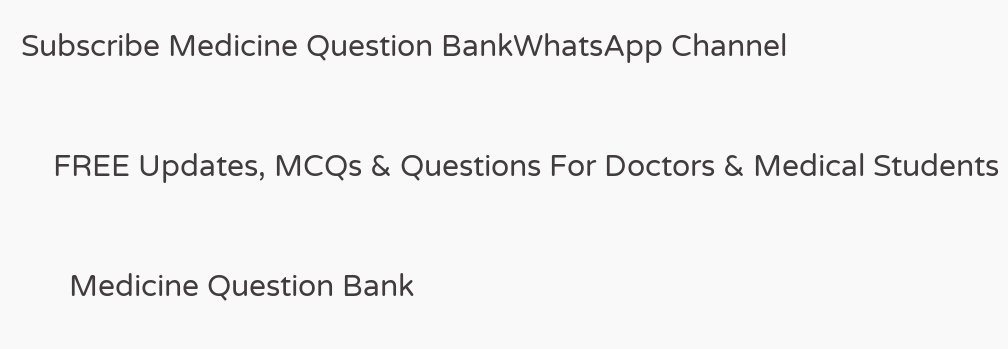Subscribe Medicine Question BankWhatsApp Channel

    FREE Updates, MCQs & Questions For Doctors & Medical Students

      Medicine Question Bank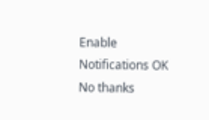Enable Notifications OK No thanks